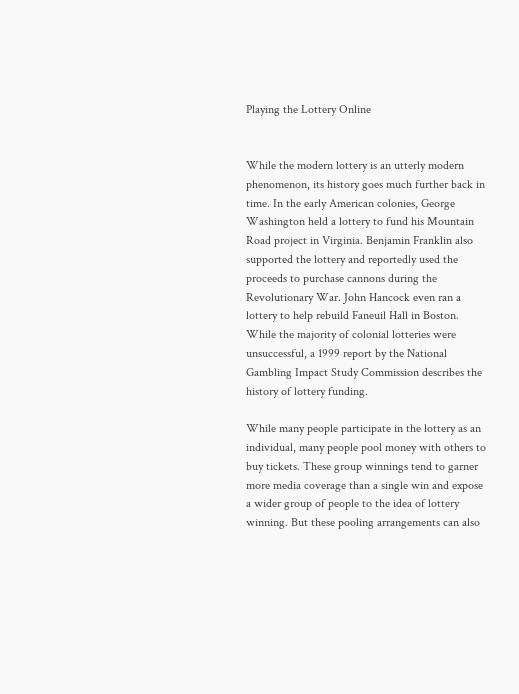Playing the Lottery Online


While the modern lottery is an utterly modern phenomenon, its history goes much further back in time. In the early American colonies, George Washington held a lottery to fund his Mountain Road project in Virginia. Benjamin Franklin also supported the lottery and reportedly used the proceeds to purchase cannons during the Revolutionary War. John Hancock even ran a lottery to help rebuild Faneuil Hall in Boston. While the majority of colonial lotteries were unsuccessful, a 1999 report by the National Gambling Impact Study Commission describes the history of lottery funding.

While many people participate in the lottery as an individual, many people pool money with others to buy tickets. These group winnings tend to garner more media coverage than a single win and expose a wider group of people to the idea of lottery winning. But these pooling arrangements can also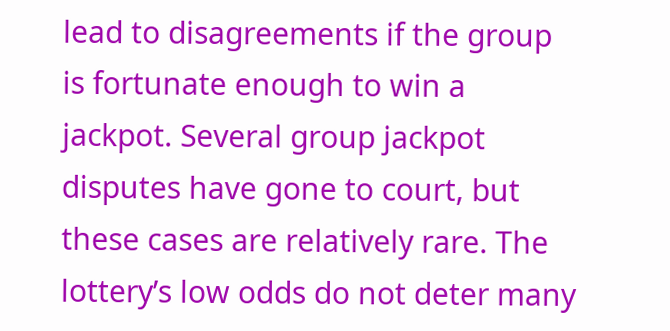lead to disagreements if the group is fortunate enough to win a jackpot. Several group jackpot disputes have gone to court, but these cases are relatively rare. The lottery’s low odds do not deter many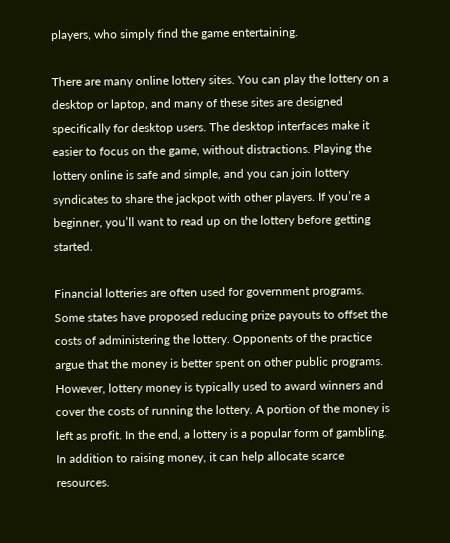players, who simply find the game entertaining.

There are many online lottery sites. You can play the lottery on a desktop or laptop, and many of these sites are designed specifically for desktop users. The desktop interfaces make it easier to focus on the game, without distractions. Playing the lottery online is safe and simple, and you can join lottery syndicates to share the jackpot with other players. If you’re a beginner, you’ll want to read up on the lottery before getting started.

Financial lotteries are often used for government programs. Some states have proposed reducing prize payouts to offset the costs of administering the lottery. Opponents of the practice argue that the money is better spent on other public programs. However, lottery money is typically used to award winners and cover the costs of running the lottery. A portion of the money is left as profit. In the end, a lottery is a popular form of gambling. In addition to raising money, it can help allocate scarce resources.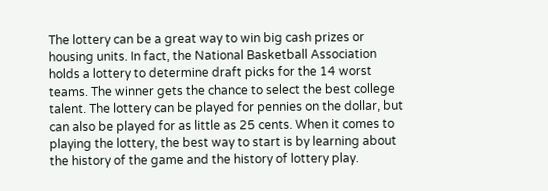The lottery can be a great way to win big cash prizes or housing units. In fact, the National Basketball Association holds a lottery to determine draft picks for the 14 worst teams. The winner gets the chance to select the best college talent. The lottery can be played for pennies on the dollar, but can also be played for as little as 25 cents. When it comes to playing the lottery, the best way to start is by learning about the history of the game and the history of lottery play.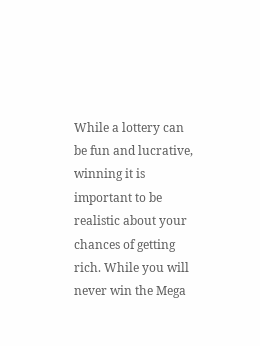While a lottery can be fun and lucrative, winning it is important to be realistic about your chances of getting rich. While you will never win the Mega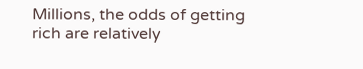Millions, the odds of getting rich are relatively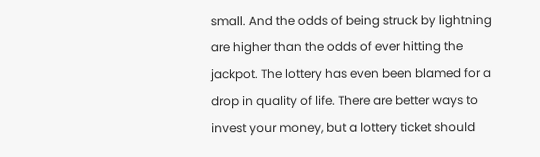small. And the odds of being struck by lightning are higher than the odds of ever hitting the jackpot. The lottery has even been blamed for a drop in quality of life. There are better ways to invest your money, but a lottery ticket should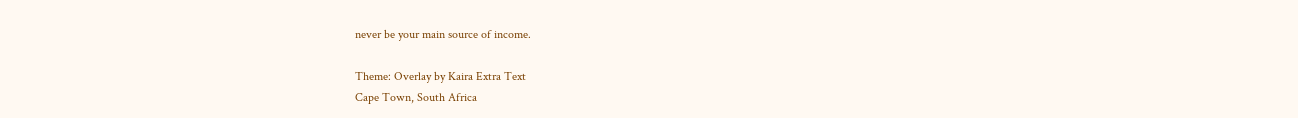never be your main source of income.

Theme: Overlay by Kaira Extra Text
Cape Town, South Africa